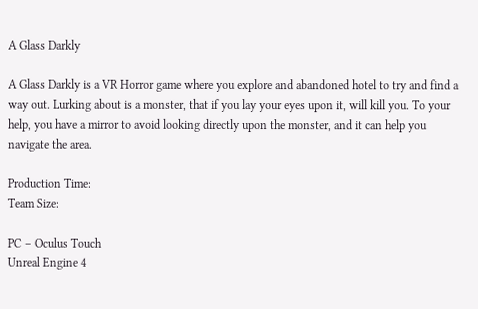A Glass Darkly

A Glass Darkly is a VR Horror game where you explore and abandoned hotel to try and find a way out. Lurking about is a monster, that if you lay your eyes upon it, will kill you. To your help, you have a mirror to avoid looking directly upon the monster, and it can help you navigate the area.

Production Time:
Team Size:

PC – Oculus Touch
Unreal Engine 4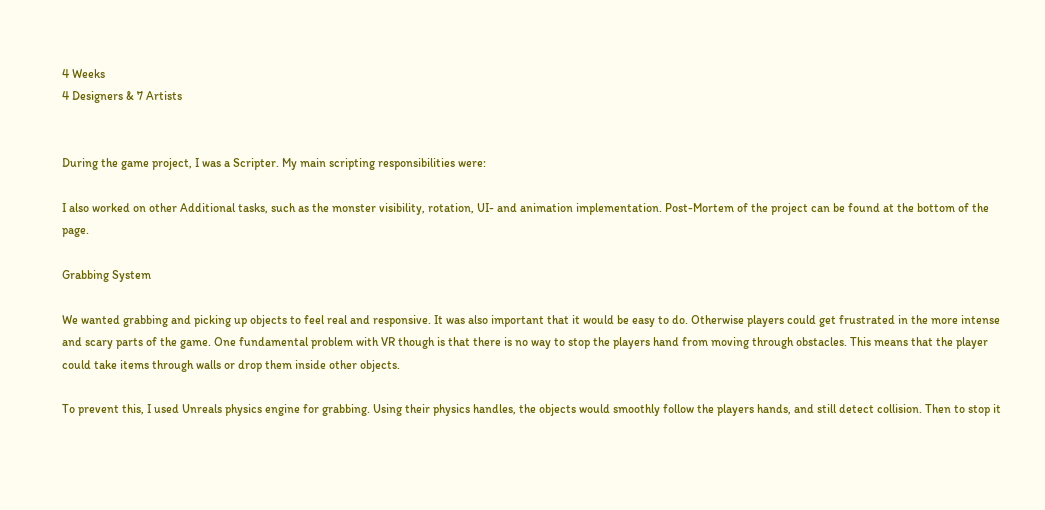4 Weeks
4 Designers & 7 Artists


During the game project, I was a Scripter. My main scripting responsibilities were:

I also worked on other Additional tasks, such as the monster visibility, rotation, UI- and animation implementation. Post-Mortem of the project can be found at the bottom of the page.

Grabbing System

We wanted grabbing and picking up objects to feel real and responsive. It was also important that it would be easy to do. Otherwise players could get frustrated in the more intense and scary parts of the game. One fundamental problem with VR though is that there is no way to stop the players hand from moving through obstacles. This means that the player could take items through walls or drop them inside other objects.

To prevent this, I used Unreals physics engine for grabbing. Using their physics handles, the objects would smoothly follow the players hands, and still detect collision. Then to stop it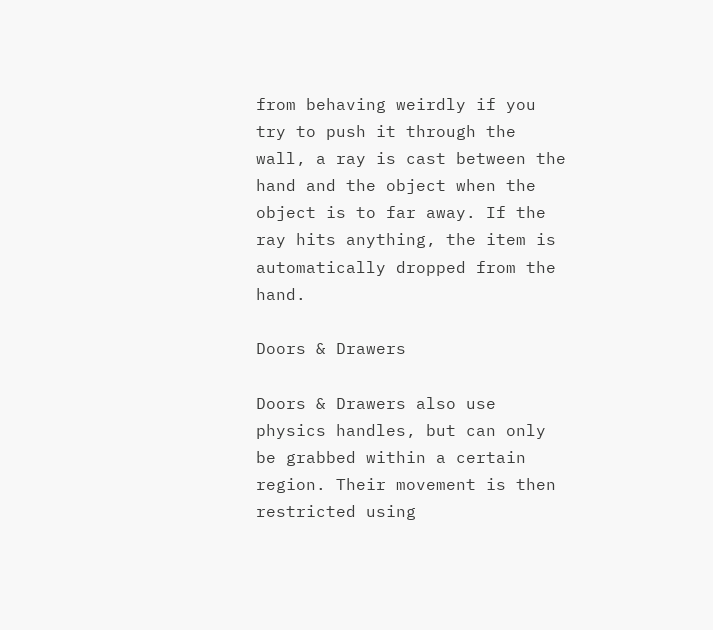from behaving weirdly if you try to push it through the wall, a ray is cast between the hand and the object when the object is to far away. If the ray hits anything, the item is automatically dropped from the hand.

Doors & Drawers

Doors & Drawers also use physics handles, but can only be grabbed within a certain region. Their movement is then restricted using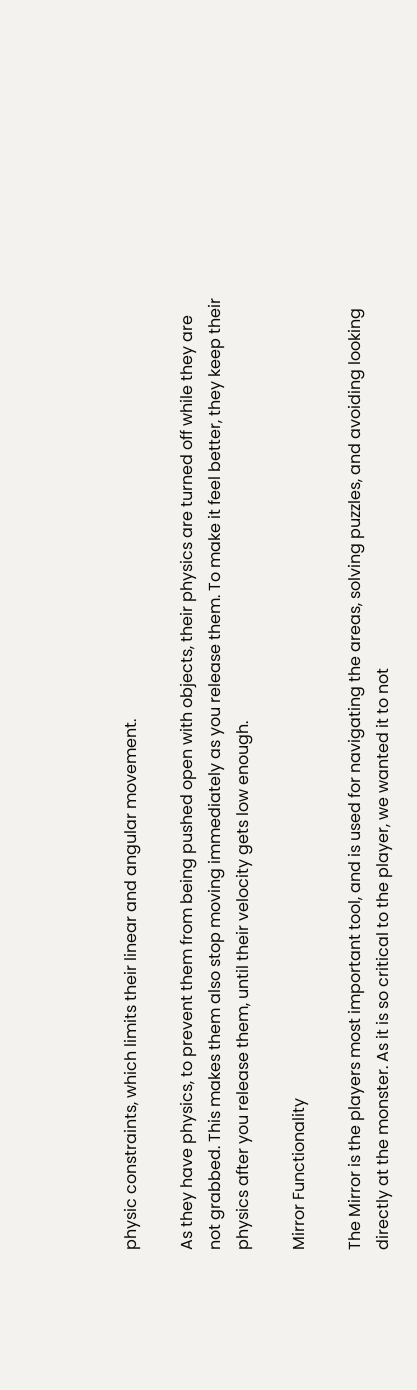physic constraints, which limits their linear and angular movement.

As they have physics, to prevent them from being pushed open with objects, their physics are turned off while they are not grabbed. This makes them also stop moving immediately as you release them. To make it feel better, they keep their physics after you release them, until their velocity gets low enough.

Mirror Functionality

The Mirror is the players most important tool, and is used for navigating the areas, solving puzzles, and avoiding looking directly at the monster. As it is so critical to the player, we wanted it to not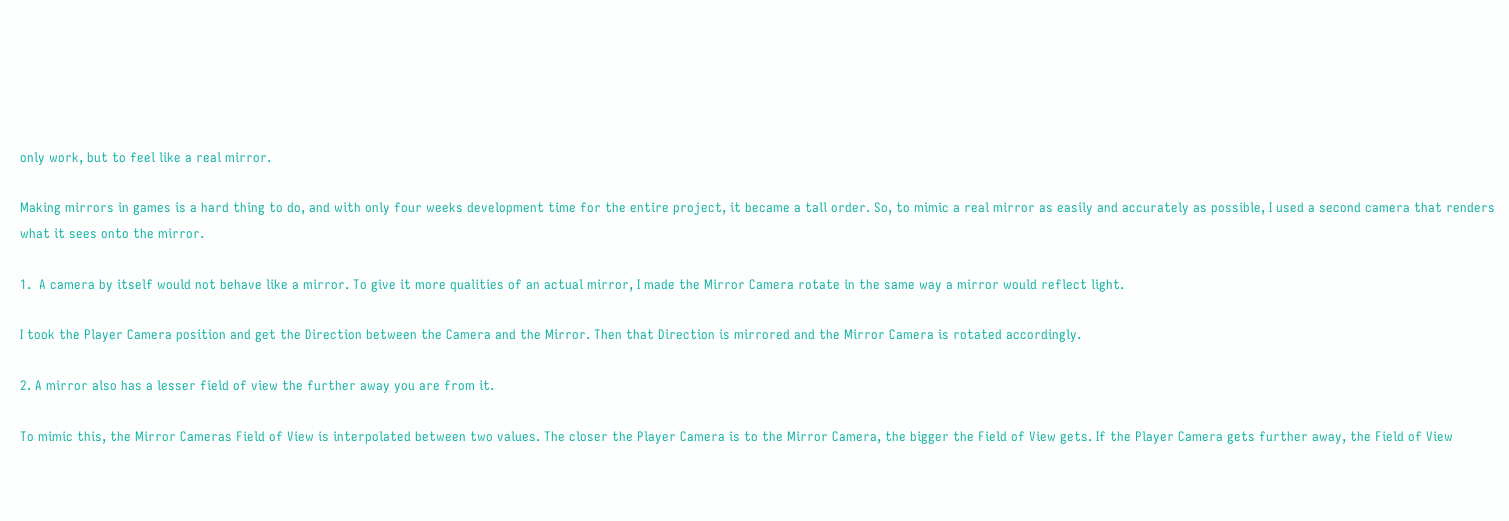only work, but to feel like a real mirror.

Making mirrors in games is a hard thing to do, and with only four weeks development time for the entire project, it became a tall order. So, to mimic a real mirror as easily and accurately as possible, I used a second camera that renders what it sees onto the mirror.

1.  A camera by itself would not behave like a mirror. To give it more qualities of an actual mirror, I made the Mirror Camera rotate in the same way a mirror would reflect light.

I took the Player Camera position and get the Direction between the Camera and the Mirror. Then that Direction is mirrored and the Mirror Camera is rotated accordingly.

2. A mirror also has a lesser field of view the further away you are from it.

To mimic this, the Mirror Cameras Field of View is interpolated between two values. The closer the Player Camera is to the Mirror Camera, the bigger the Field of View gets. If the Player Camera gets further away, the Field of View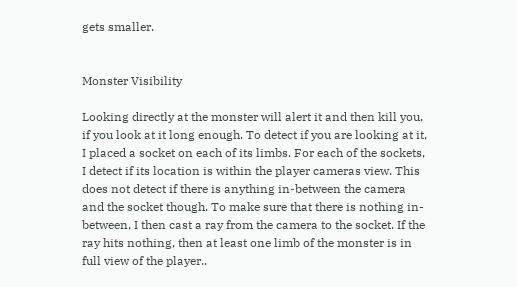gets smaller.


Monster Visibility

Looking directly at the monster will alert it and then kill you, if you look at it long enough. To detect if you are looking at it, I placed a socket on each of its limbs. For each of the sockets, I detect if its location is within the player cameras view. This does not detect if there is anything in-between the camera and the socket though. To make sure that there is nothing in-between, I then cast a ray from the camera to the socket. If the ray hits nothing, then at least one limb of the monster is in full view of the player..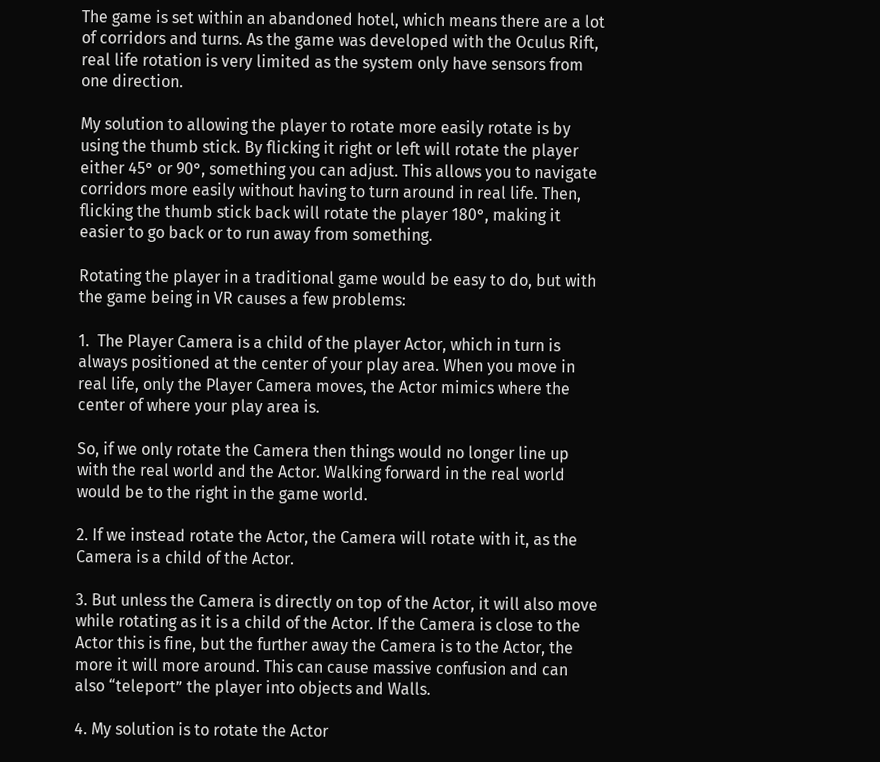The game is set within an abandoned hotel, which means there are a lot of corridors and turns. As the game was developed with the Oculus Rift, real life rotation is very limited as the system only have sensors from one direction.

My solution to allowing the player to rotate more easily rotate is by using the thumb stick. By flicking it right or left will rotate the player either 45° or 90°, something you can adjust. This allows you to navigate corridors more easily without having to turn around in real life. Then, flicking the thumb stick back will rotate the player 180°, making it easier to go back or to run away from something.

Rotating the player in a traditional game would be easy to do, but with the game being in VR causes a few problems:

1.  The Player Camera is a child of the player Actor, which in turn is always positioned at the center of your play area. When you move in real life, only the Player Camera moves, the Actor mimics where the center of where your play area is.

So, if we only rotate the Camera then things would no longer line up with the real world and the Actor. Walking forward in the real world would be to the right in the game world.

2. If we instead rotate the Actor, the Camera will rotate with it, as the Camera is a child of the Actor.

3. But unless the Camera is directly on top of the Actor, it will also move while rotating as it is a child of the Actor. If the Camera is close to the Actor this is fine, but the further away the Camera is to the Actor, the more it will more around. This can cause massive confusion and can also “teleport” the player into objects and Walls.

4. My solution is to rotate the Actor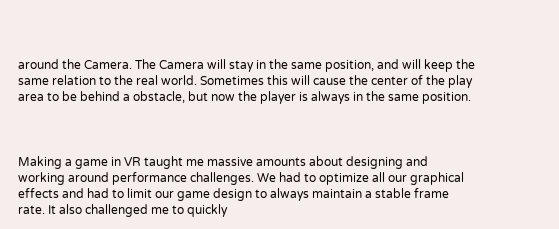around the Camera. The Camera will stay in the same position, and will keep the same relation to the real world. Sometimes this will cause the center of the play area to be behind a obstacle, but now the player is always in the same position.



Making a game in VR taught me massive amounts about designing and working around performance challenges. We had to optimize all our graphical effects and had to limit our game design to always maintain a stable frame rate. It also challenged me to quickly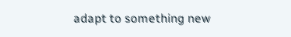adapt to something new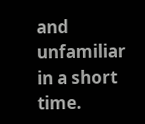and unfamiliar in a short time.